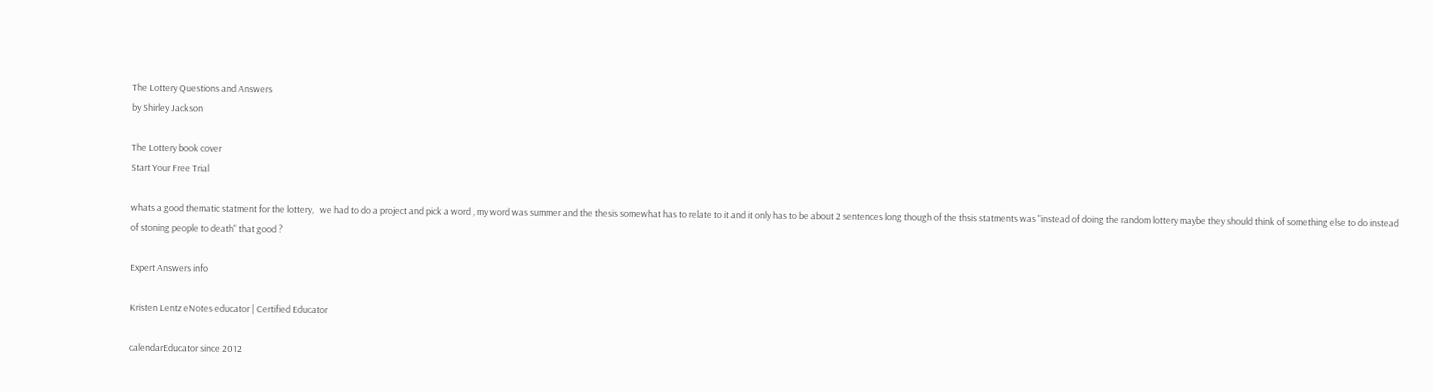The Lottery Questions and Answers
by Shirley Jackson

The Lottery book cover
Start Your Free Trial

whats a good thematic statment for the lottery,   we had to do a project and pick a word , my word was summer and the thesis somewhat has to relate to it and it only has to be about 2 sentences long though of the thsis statments was "instead of doing the random lottery maybe they should think of something else to do instead of stoning people to death" that good ?

Expert Answers info

Kristen Lentz eNotes educator | Certified Educator

calendarEducator since 2012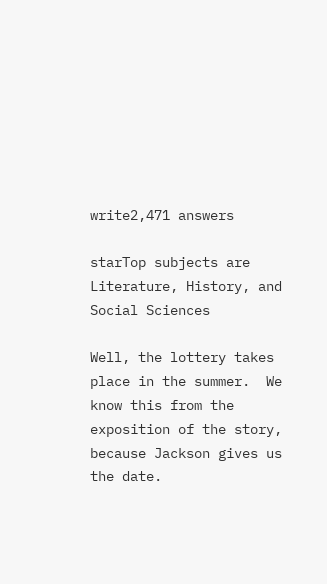write2,471 answers

starTop subjects are Literature, History, and Social Sciences

Well, the lottery takes place in the summer.  We know this from the exposition of the story, because Jackson gives us the date.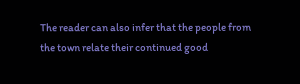The reader can also infer that the people from the town relate their continued good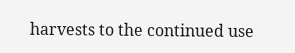harvests to the continued use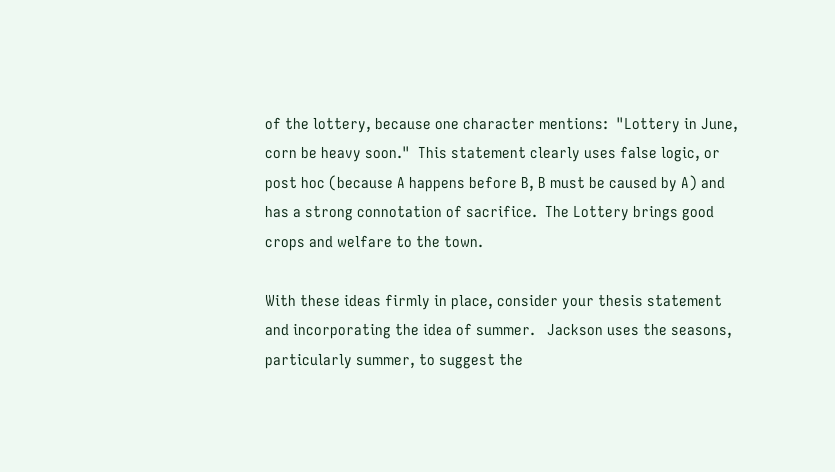of the lottery, because one character mentions:  "Lottery in June, corn be heavy soon."  This statement clearly uses false logic, or post hoc (because A happens before B, B must be caused by A) and has a strong connotation of sacrifice.  The Lottery brings good crops and welfare to the town.

With these ideas firmly in place, consider your thesis statement and incorporating the idea of summer.   Jackson uses the seasons, particularly summer, to suggest the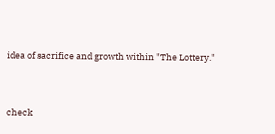idea of sacrifice and growth within "The Lottery."


check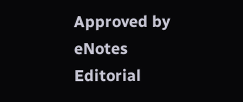Approved by eNotes Editorial